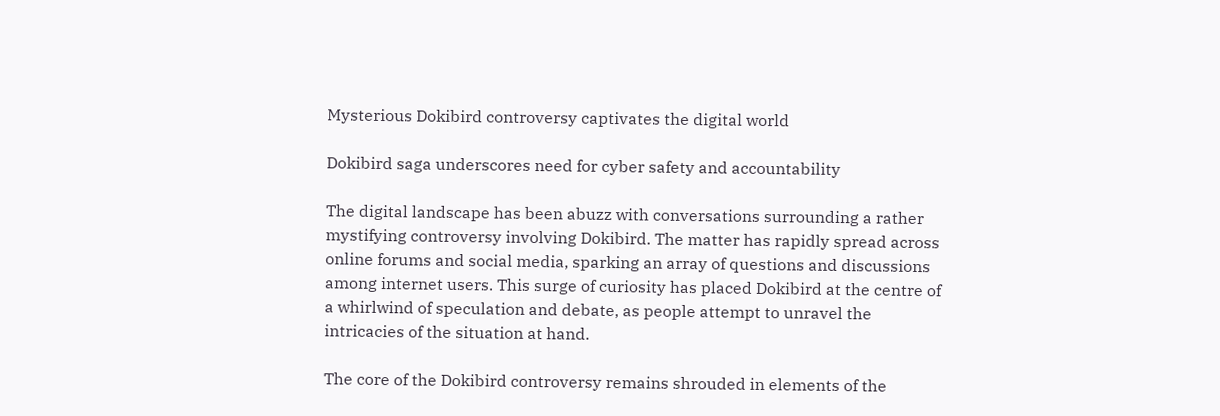Mysterious Dokibird controversy captivates the digital world

Dokibird saga underscores need for cyber safety and accountability

The digital landscape has been abuzz with conversations surrounding a rather mystifying controversy involving Dokibird. The matter has rapidly spread across online forums and social media, sparking an array of questions and discussions among internet users. This surge of curiosity has placed Dokibird at the centre of a whirlwind of speculation and debate, as people attempt to unravel the intricacies of the situation at hand.

The core of the Dokibird controversy remains shrouded in elements of the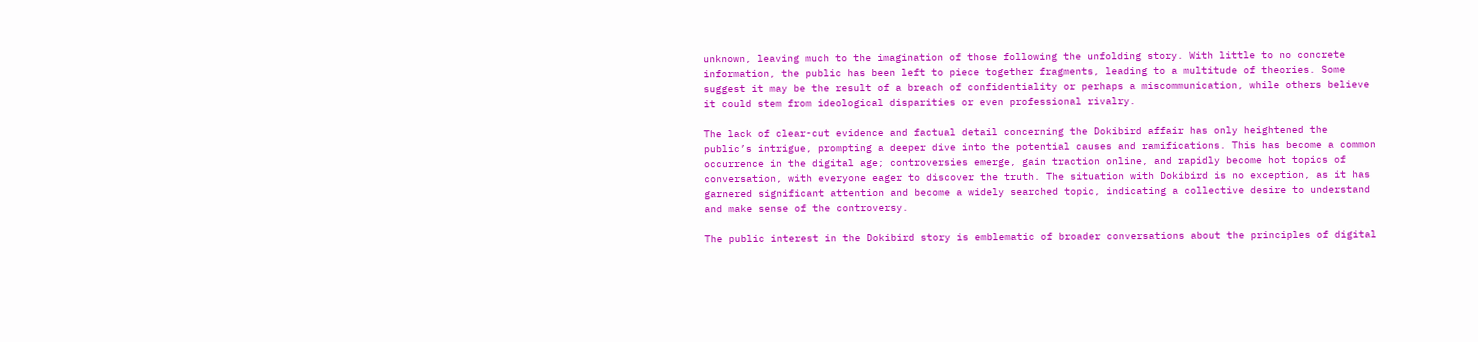unknown, leaving much to the imagination of those following the unfolding story. With little to no concrete information, the public has been left to piece together fragments, leading to a multitude of theories. Some suggest it may be the result of a breach of confidentiality or perhaps a miscommunication, while others believe it could stem from ideological disparities or even professional rivalry.

The lack of clear-cut evidence and factual detail concerning the Dokibird affair has only heightened the public’s intrigue, prompting a deeper dive into the potential causes and ramifications. This has become a common occurrence in the digital age; controversies emerge, gain traction online, and rapidly become hot topics of conversation, with everyone eager to discover the truth. The situation with Dokibird is no exception, as it has garnered significant attention and become a widely searched topic, indicating a collective desire to understand and make sense of the controversy.

The public interest in the Dokibird story is emblematic of broader conversations about the principles of digital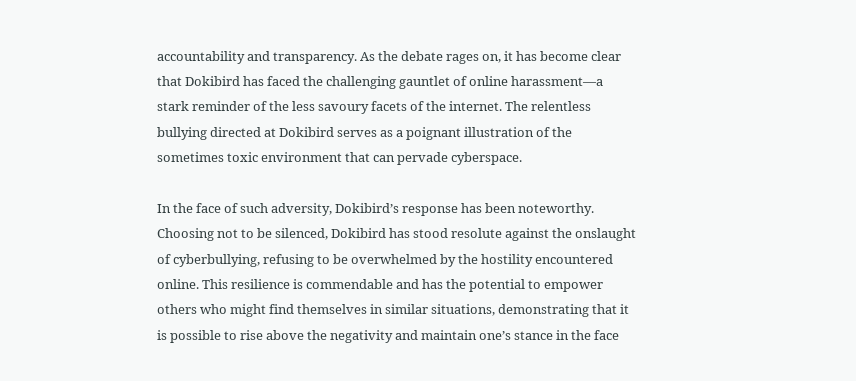accountability and transparency. As the debate rages on, it has become clear that Dokibird has faced the challenging gauntlet of online harassment—a stark reminder of the less savoury facets of the internet. The relentless bullying directed at Dokibird serves as a poignant illustration of the sometimes toxic environment that can pervade cyberspace.

In the face of such adversity, Dokibird’s response has been noteworthy. Choosing not to be silenced, Dokibird has stood resolute against the onslaught of cyberbullying, refusing to be overwhelmed by the hostility encountered online. This resilience is commendable and has the potential to empower others who might find themselves in similar situations, demonstrating that it is possible to rise above the negativity and maintain one’s stance in the face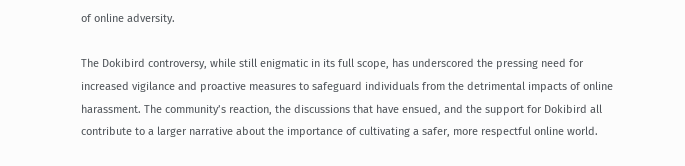of online adversity.

The Dokibird controversy, while still enigmatic in its full scope, has underscored the pressing need for increased vigilance and proactive measures to safeguard individuals from the detrimental impacts of online harassment. The community’s reaction, the discussions that have ensued, and the support for Dokibird all contribute to a larger narrative about the importance of cultivating a safer, more respectful online world.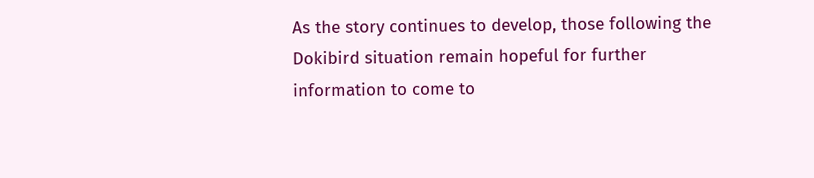As the story continues to develop, those following the Dokibird situation remain hopeful for further information to come to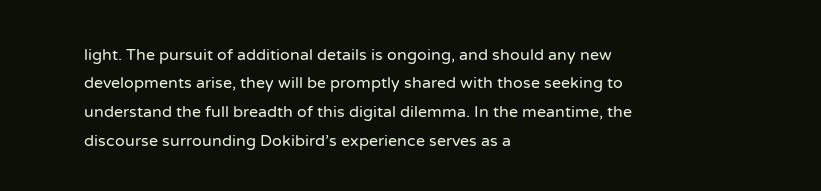light. The pursuit of additional details is ongoing, and should any new developments arise, they will be promptly shared with those seeking to understand the full breadth of this digital dilemma. In the meantime, the discourse surrounding Dokibird’s experience serves as a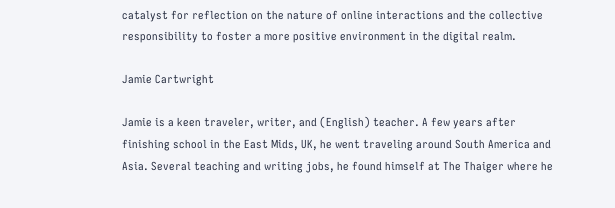catalyst for reflection on the nature of online interactions and the collective responsibility to foster a more positive environment in the digital realm.

Jamie Cartwright

Jamie is a keen traveler, writer, and (English) teacher. A few years after finishing school in the East Mids, UK, he went traveling around South America and Asia. Several teaching and writing jobs, he found himself at The Thaiger where he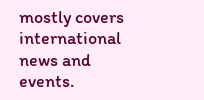mostly covers international news and events.